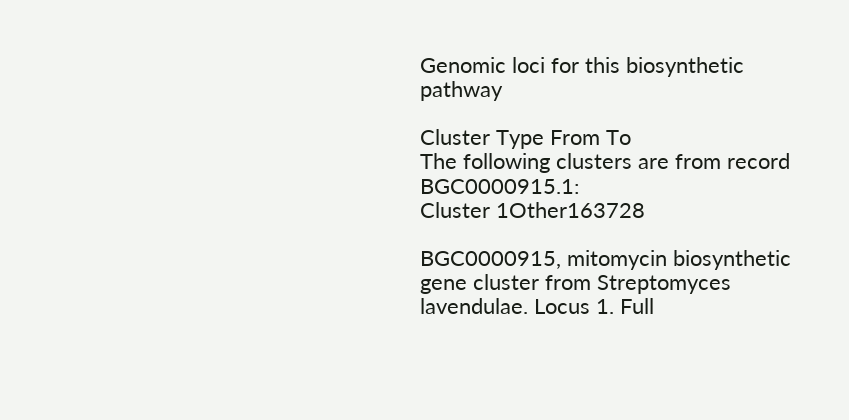Genomic loci for this biosynthetic pathway

Cluster Type From To
The following clusters are from record BGC0000915.1:
Cluster 1Other163728

BGC0000915, mitomycin biosynthetic gene cluster from Streptomyces lavendulae. Locus 1. Full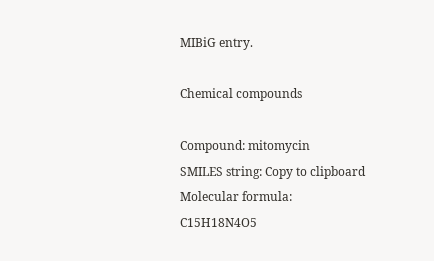MIBiG entry.

Chemical compounds

Compound: mitomycin
SMILES string: Copy to clipboard
Molecular formula: C15H18N4O5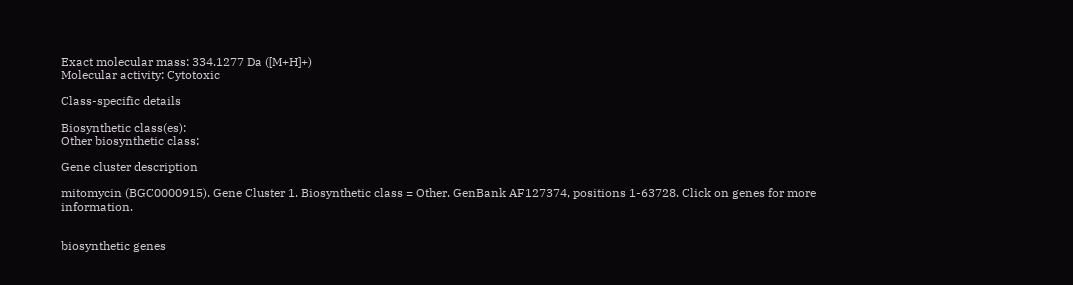Exact molecular mass: 334.1277 Da ([M+H]+)
Molecular activity: Cytotoxic

Class-specific details

Biosynthetic class(es):
Other biosynthetic class:

Gene cluster description

mitomycin (BGC0000915). Gene Cluster 1. Biosynthetic class = Other. GenBank AF127374, positions 1-63728. Click on genes for more information.


biosynthetic genes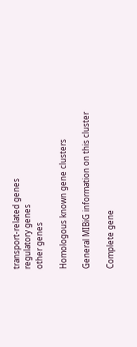transport-related genes
regulatory genes
other genes

Homologous known gene clusters

General MIBiG information on this cluster

Complete gene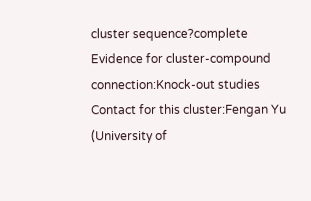cluster sequence?complete
Evidence for cluster-compound connection:Knock-out studies
Contact for this cluster:Fengan Yu (University of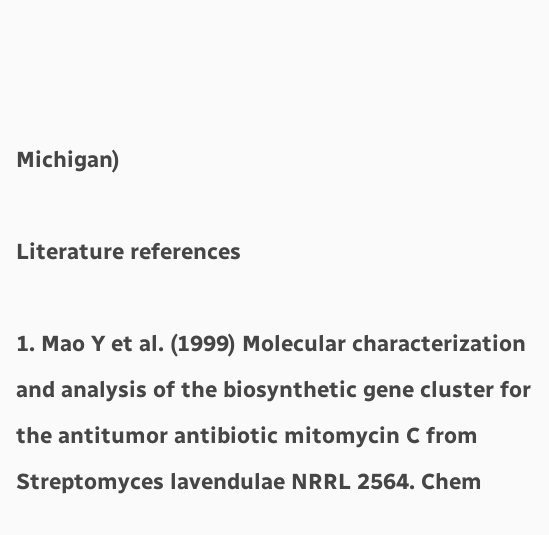Michigan)

Literature references

1. Mao Y et al. (1999) Molecular characterization and analysis of the biosynthetic gene cluster for the antitumor antibiotic mitomycin C from Streptomyces lavendulae NRRL 2564. Chem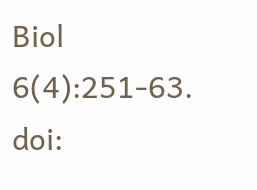Biol 6(4):251-63. doi: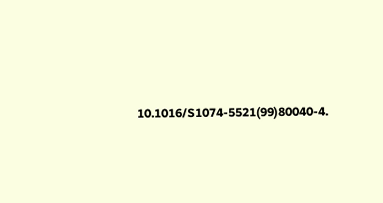10.1016/S1074-5521(99)80040-4.